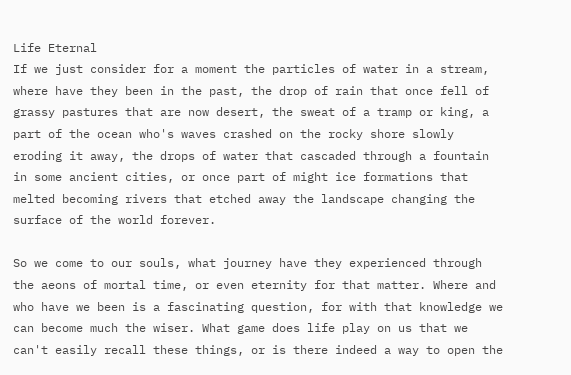Life Eternal
If we just consider for a moment the particles of water in a stream, where have they been in the past, the drop of rain that once fell of grassy pastures that are now desert, the sweat of a tramp or king, a part of the ocean who's waves crashed on the rocky shore slowly eroding it away, the drops of water that cascaded through a fountain in some ancient cities, or once part of might ice formations that melted becoming rivers that etched away the landscape changing the surface of the world forever.

So we come to our souls, what journey have they experienced through the aeons of mortal time, or even eternity for that matter. Where and who have we been is a fascinating question, for with that knowledge we can become much the wiser. What game does life play on us that we can't easily recall these things, or is there indeed a way to open the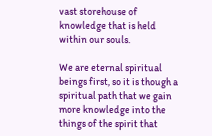vast storehouse of knowledge that is held within our souls.

We are eternal spiritual beings first, so it is though a spiritual path that we gain more knowledge into the things of the spirit that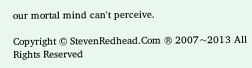our mortal mind can't perceive.

Copyright © StevenRedhead.Com ® 2007~2013 All Rights Reserved